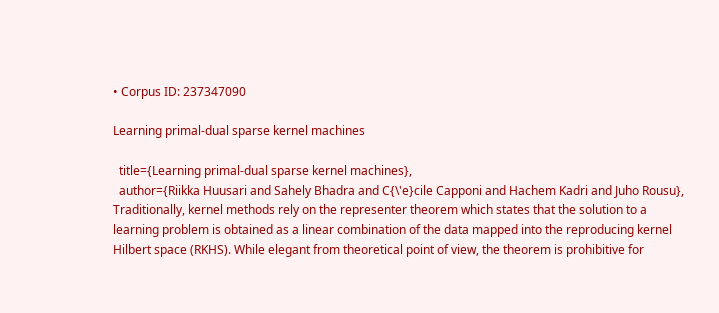• Corpus ID: 237347090

Learning primal-dual sparse kernel machines

  title={Learning primal-dual sparse kernel machines},
  author={Riikka Huusari and Sahely Bhadra and C{\'e}cile Capponi and Hachem Kadri and Juho Rousu},
Traditionally, kernel methods rely on the representer theorem which states that the solution to a learning problem is obtained as a linear combination of the data mapped into the reproducing kernel Hilbert space (RKHS). While elegant from theoretical point of view, the theorem is prohibitive for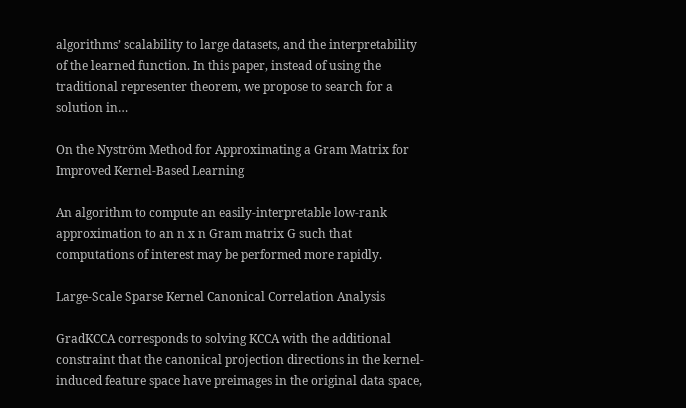algorithms’ scalability to large datasets, and the interpretability of the learned function. In this paper, instead of using the traditional representer theorem, we propose to search for a solution in…

On the Nyström Method for Approximating a Gram Matrix for Improved Kernel-Based Learning

An algorithm to compute an easily-interpretable low-rank approximation to an n x n Gram matrix G such that computations of interest may be performed more rapidly.

Large-Scale Sparse Kernel Canonical Correlation Analysis

GradKCCA corresponds to solving KCCA with the additional constraint that the canonical projection directions in the kernel-induced feature space have preimages in the original data space,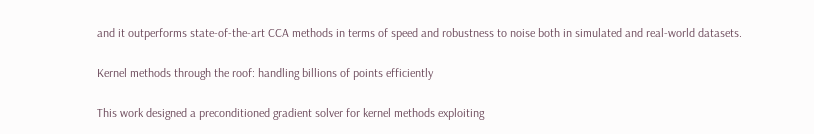and it outperforms state-of-the-art CCA methods in terms of speed and robustness to noise both in simulated and real-world datasets.

Kernel methods through the roof: handling billions of points efficiently

This work designed a preconditioned gradient solver for kernel methods exploiting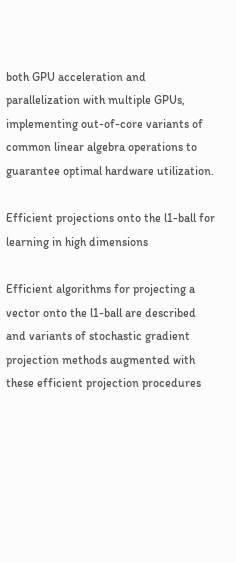both GPU acceleration and parallelization with multiple GPUs, implementing out-of-core variants of common linear algebra operations to guarantee optimal hardware utilization.

Efficient projections onto the l1-ball for learning in high dimensions

Efficient algorithms for projecting a vector onto the l1-ball are described and variants of stochastic gradient projection methods augmented with these efficient projection procedures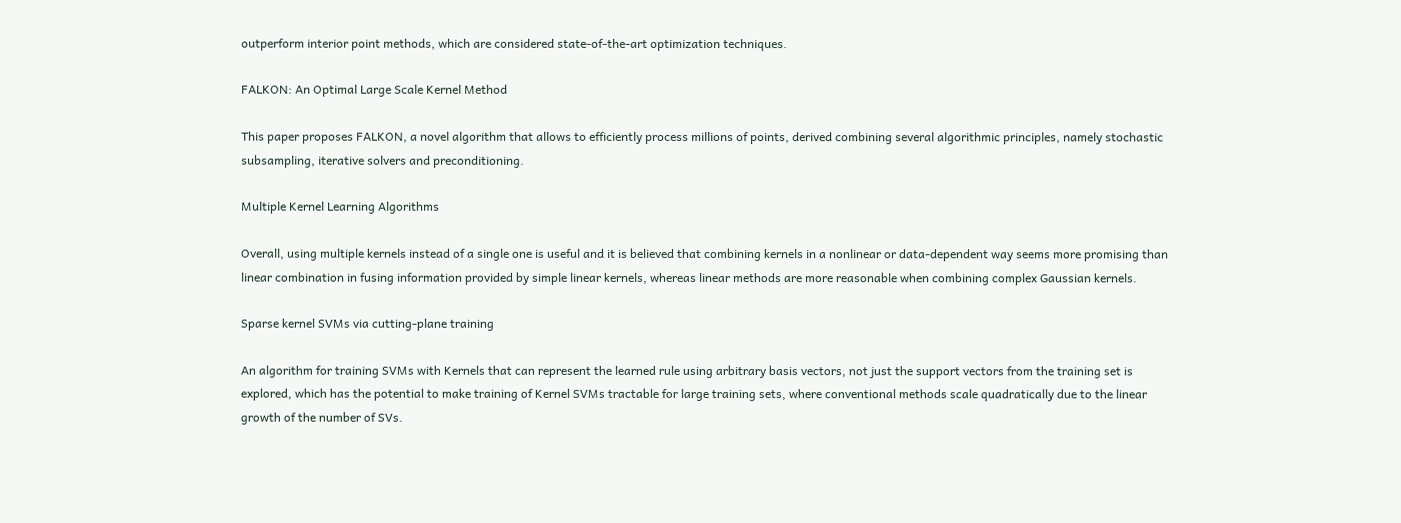outperform interior point methods, which are considered state-of-the-art optimization techniques.

FALKON: An Optimal Large Scale Kernel Method

This paper proposes FALKON, a novel algorithm that allows to efficiently process millions of points, derived combining several algorithmic principles, namely stochastic subsampling, iterative solvers and preconditioning.

Multiple Kernel Learning Algorithms

Overall, using multiple kernels instead of a single one is useful and it is believed that combining kernels in a nonlinear or data-dependent way seems more promising than linear combination in fusing information provided by simple linear kernels, whereas linear methods are more reasonable when combining complex Gaussian kernels.

Sparse kernel SVMs via cutting-plane training

An algorithm for training SVMs with Kernels that can represent the learned rule using arbitrary basis vectors, not just the support vectors from the training set is explored, which has the potential to make training of Kernel SVMs tractable for large training sets, where conventional methods scale quadratically due to the linear growth of the number of SVs.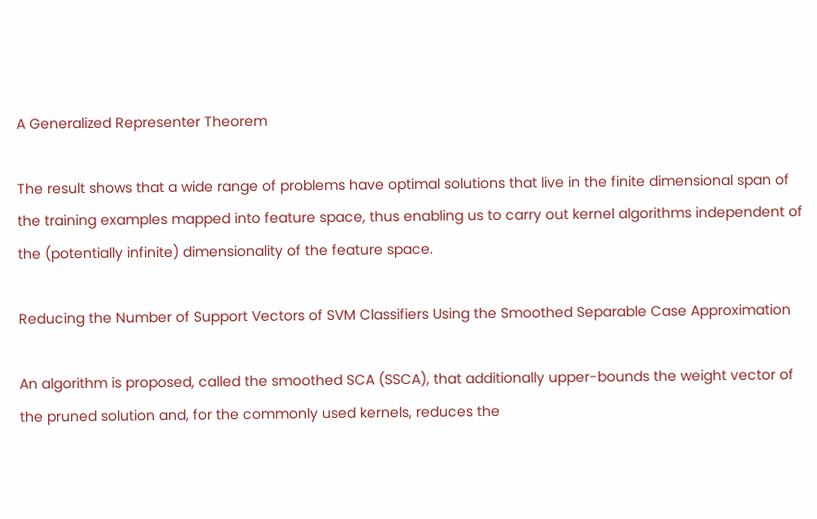A Generalized Representer Theorem

The result shows that a wide range of problems have optimal solutions that live in the finite dimensional span of the training examples mapped into feature space, thus enabling us to carry out kernel algorithms independent of the (potentially infinite) dimensionality of the feature space.

Reducing the Number of Support Vectors of SVM Classifiers Using the Smoothed Separable Case Approximation

An algorithm is proposed, called the smoothed SCA (SSCA), that additionally upper-bounds the weight vector of the pruned solution and, for the commonly used kernels, reduces the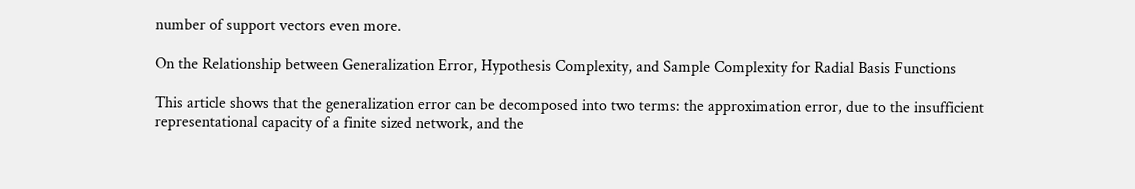number of support vectors even more.

On the Relationship between Generalization Error, Hypothesis Complexity, and Sample Complexity for Radial Basis Functions

This article shows that the generalization error can be decomposed into two terms: the approximation error, due to the insufficient representational capacity of a finite sized network, and the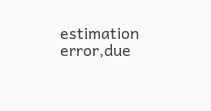estimation error,due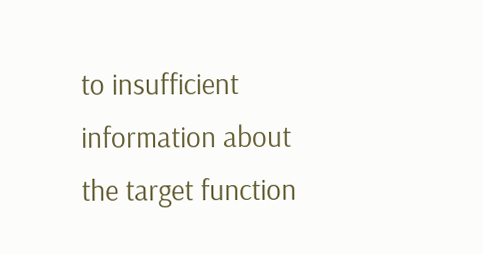to insufficient information about the target function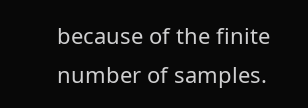because of the finite number of samples.